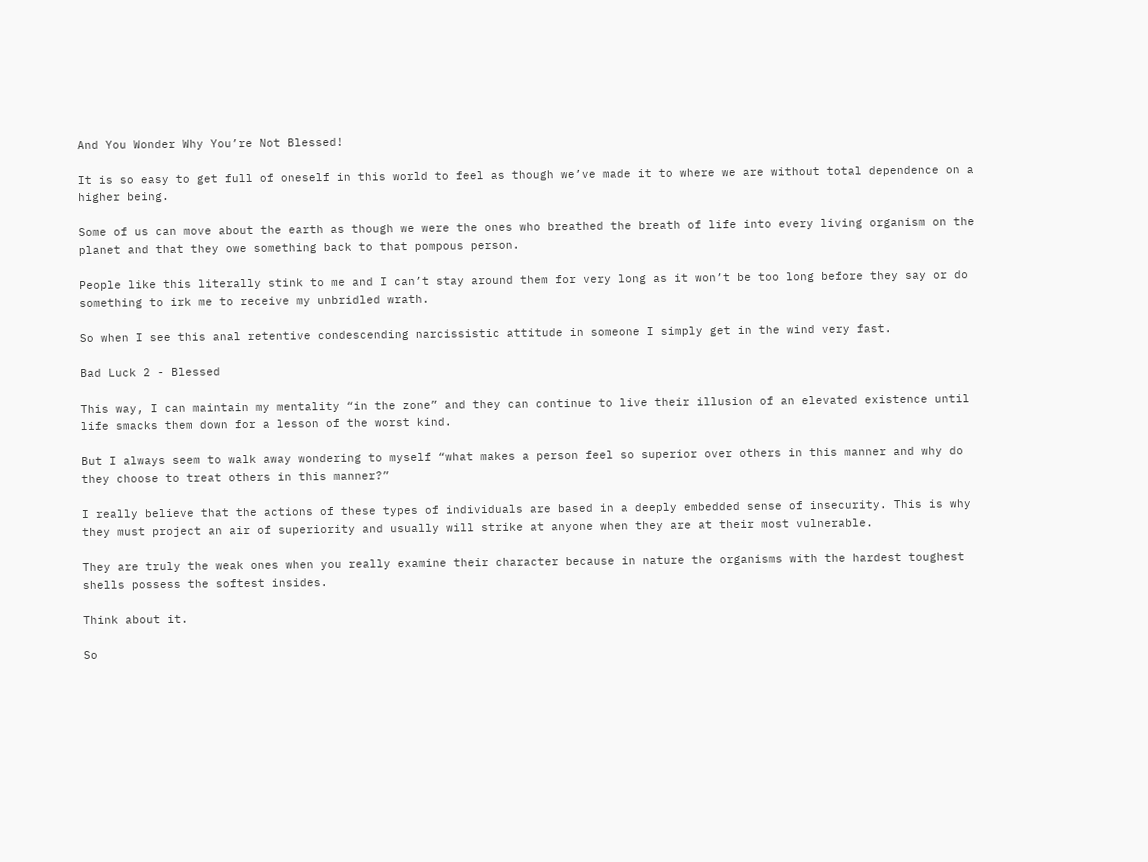And You Wonder Why You’re Not Blessed!

It is so easy to get full of oneself in this world to feel as though we’ve made it to where we are without total dependence on a higher being.

Some of us can move about the earth as though we were the ones who breathed the breath of life into every living organism on the planet and that they owe something back to that pompous person.

People like this literally stink to me and I can’t stay around them for very long as it won’t be too long before they say or do something to irk me to receive my unbridled wrath.

So when I see this anal retentive condescending narcissistic attitude in someone I simply get in the wind very fast.

Bad Luck 2 - Blessed

This way, I can maintain my mentality “in the zone” and they can continue to live their illusion of an elevated existence until life smacks them down for a lesson of the worst kind.

But I always seem to walk away wondering to myself “what makes a person feel so superior over others in this manner and why do they choose to treat others in this manner?”

I really believe that the actions of these types of individuals are based in a deeply embedded sense of insecurity. This is why they must project an air of superiority and usually will strike at anyone when they are at their most vulnerable.

They are truly the weak ones when you really examine their character because in nature the organisms with the hardest toughest shells possess the softest insides.

Think about it.

So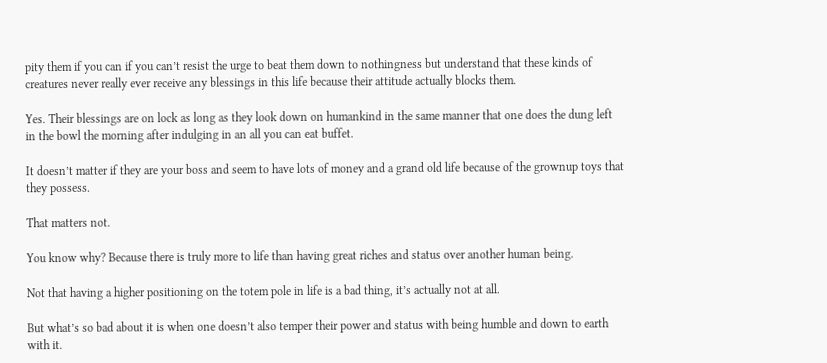pity them if you can if you can’t resist the urge to beat them down to nothingness but understand that these kinds of creatures never really ever receive any blessings in this life because their attitude actually blocks them.

Yes. Their blessings are on lock as long as they look down on humankind in the same manner that one does the dung left in the bowl the morning after indulging in an all you can eat buffet.

It doesn’t matter if they are your boss and seem to have lots of money and a grand old life because of the grownup toys that they possess.

That matters not.

You know why? Because there is truly more to life than having great riches and status over another human being.

Not that having a higher positioning on the totem pole in life is a bad thing, it’s actually not at all.

But what’s so bad about it is when one doesn’t also temper their power and status with being humble and down to earth with it.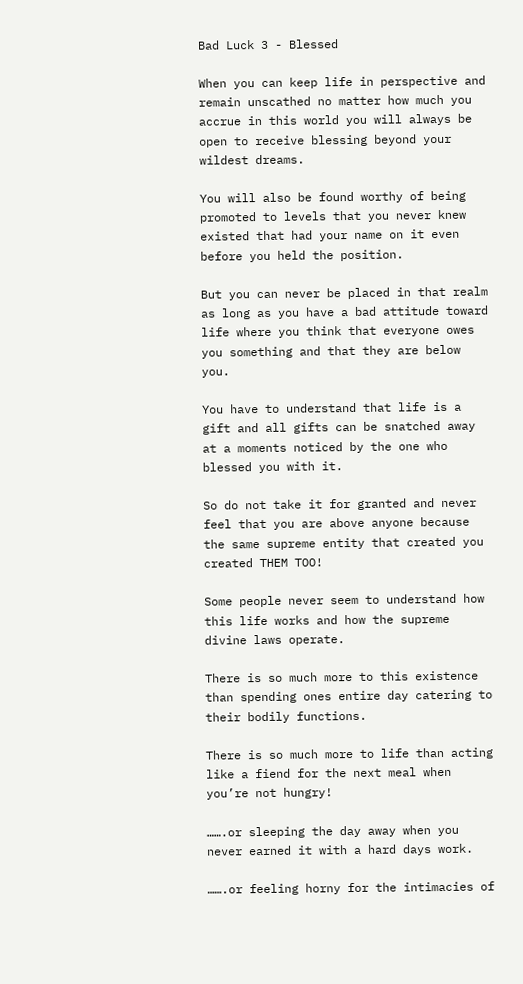Bad Luck 3 - Blessed

When you can keep life in perspective and remain unscathed no matter how much you accrue in this world you will always be open to receive blessing beyond your wildest dreams.

You will also be found worthy of being promoted to levels that you never knew existed that had your name on it even before you held the position.

But you can never be placed in that realm as long as you have a bad attitude toward life where you think that everyone owes you something and that they are below you.

You have to understand that life is a gift and all gifts can be snatched away at a moments noticed by the one who blessed you with it.

So do not take it for granted and never feel that you are above anyone because the same supreme entity that created you created THEM TOO!

Some people never seem to understand how this life works and how the supreme divine laws operate.

There is so much more to this existence than spending ones entire day catering to their bodily functions.

There is so much more to life than acting like a fiend for the next meal when you’re not hungry!

…….or sleeping the day away when you never earned it with a hard days work.

…….or feeling horny for the intimacies of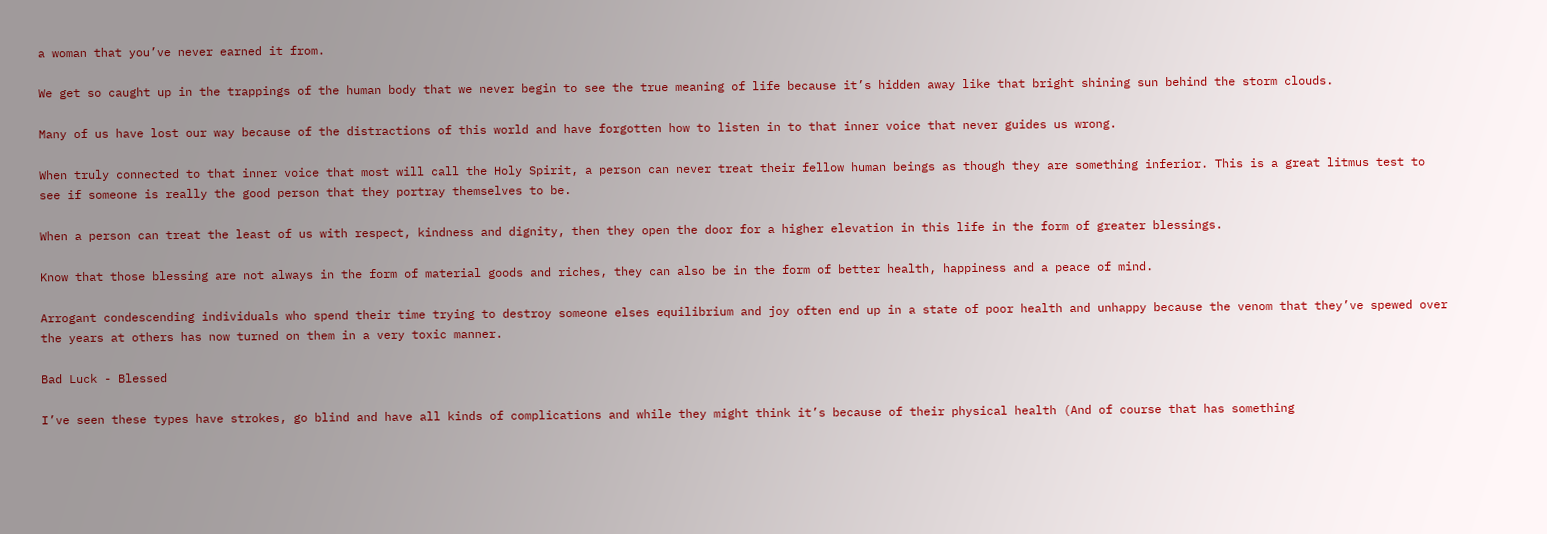a woman that you’ve never earned it from.

We get so caught up in the trappings of the human body that we never begin to see the true meaning of life because it’s hidden away like that bright shining sun behind the storm clouds.

Many of us have lost our way because of the distractions of this world and have forgotten how to listen in to that inner voice that never guides us wrong.

When truly connected to that inner voice that most will call the Holy Spirit, a person can never treat their fellow human beings as though they are something inferior. This is a great litmus test to see if someone is really the good person that they portray themselves to be.

When a person can treat the least of us with respect, kindness and dignity, then they open the door for a higher elevation in this life in the form of greater blessings.

Know that those blessing are not always in the form of material goods and riches, they can also be in the form of better health, happiness and a peace of mind.

Arrogant condescending individuals who spend their time trying to destroy someone elses equilibrium and joy often end up in a state of poor health and unhappy because the venom that they’ve spewed over the years at others has now turned on them in a very toxic manner.

Bad Luck - Blessed

I’ve seen these types have strokes, go blind and have all kinds of complications and while they might think it’s because of their physical health (And of course that has something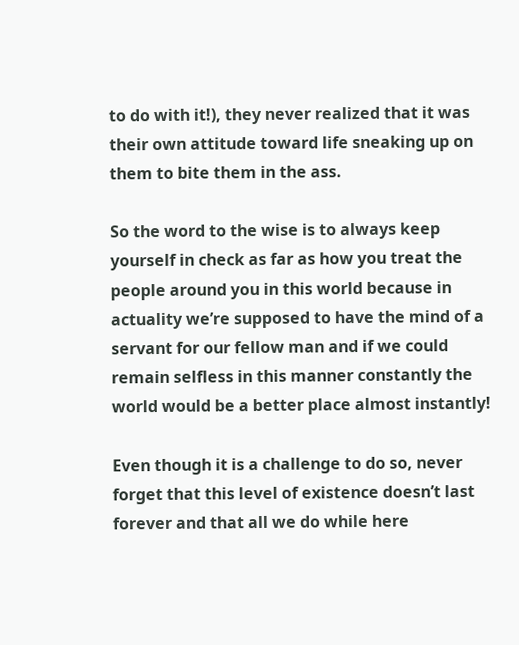to do with it!), they never realized that it was their own attitude toward life sneaking up on them to bite them in the ass.

So the word to the wise is to always keep yourself in check as far as how you treat the people around you in this world because in actuality we’re supposed to have the mind of a servant for our fellow man and if we could remain selfless in this manner constantly the world would be a better place almost instantly!

Even though it is a challenge to do so, never forget that this level of existence doesn’t last forever and that all we do while here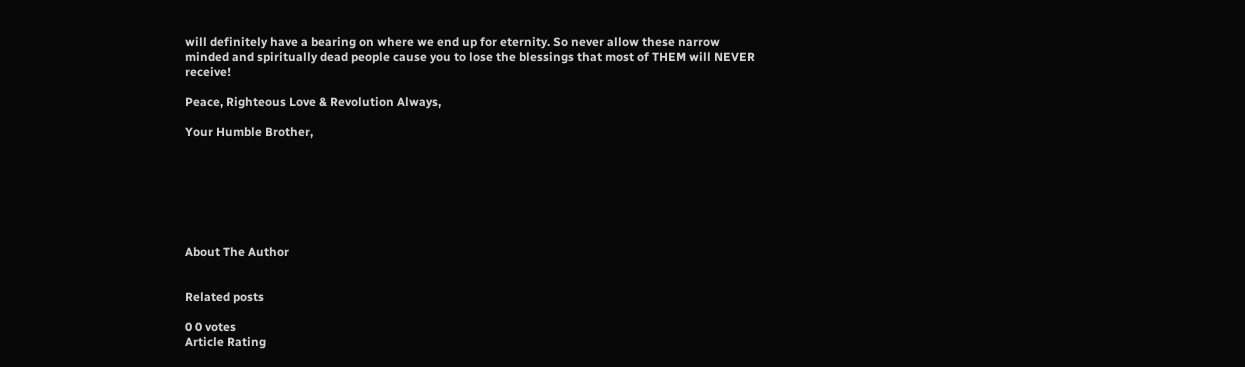will definitely have a bearing on where we end up for eternity. So never allow these narrow minded and spiritually dead people cause you to lose the blessings that most of THEM will NEVER receive!

Peace, Righteous Love & Revolution Always,

Your Humble Brother,







About The Author


Related posts

0 0 votes
Article Rating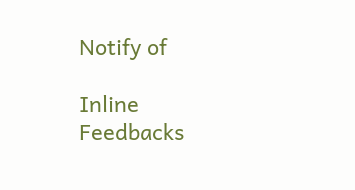Notify of

Inline Feedbacks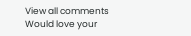View all comments
Would love your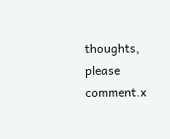thoughts, please comment.x